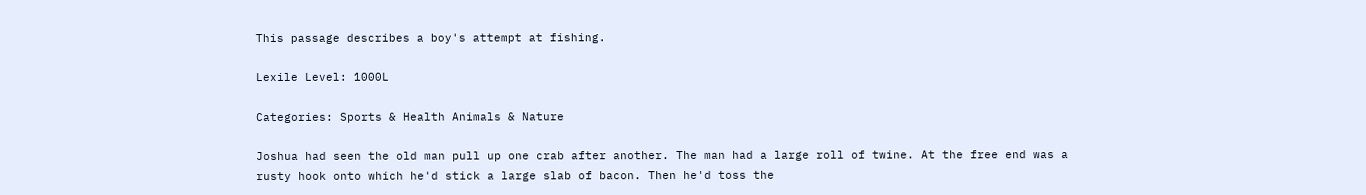This passage describes a boy's attempt at fishing.

Lexile Level: 1000L

Categories: Sports & Health Animals & Nature

Joshua had seen the old man pull up one crab after another. The man had a large roll of twine. At the free end was a rusty hook onto which he'd stick a large slab of bacon. Then he'd toss the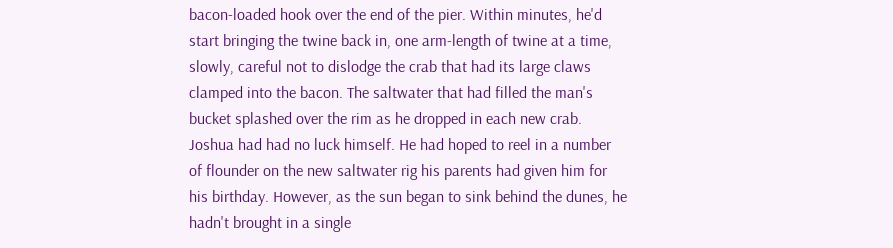bacon-loaded hook over the end of the pier. Within minutes, he'd start bringing the twine back in, one arm-length of twine at a time, slowly, careful not to dislodge the crab that had its large claws clamped into the bacon. The saltwater that had filled the man's bucket splashed over the rim as he dropped in each new crab. Joshua had had no luck himself. He had hoped to reel in a number of flounder on the new saltwater rig his parents had given him for his birthday. However, as the sun began to sink behind the dunes, he hadn't brought in a single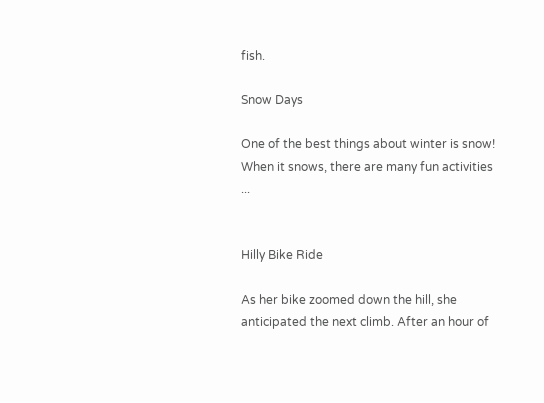fish.

Snow Days

One of the best things about winter is snow! When it snows, there are many fun activities ...


Hilly Bike Ride

As her bike zoomed down the hill, she anticipated the next climb. After an hour of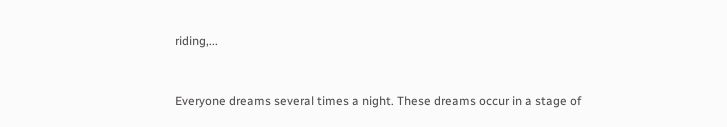riding,...



Everyone dreams several times a night. These dreams occur in a stage of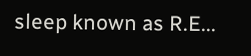sleep known as R.E...